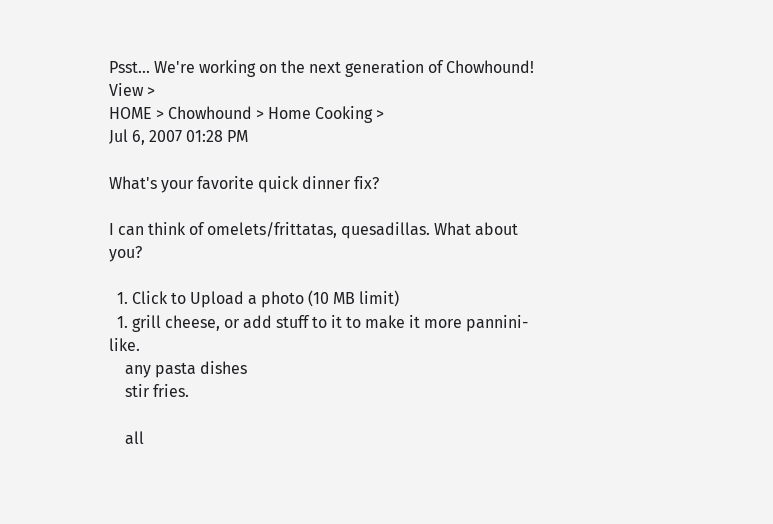Psst... We're working on the next generation of Chowhound! View >
HOME > Chowhound > Home Cooking >
Jul 6, 2007 01:28 PM

What's your favorite quick dinner fix?

I can think of omelets/frittatas, quesadillas. What about you?

  1. Click to Upload a photo (10 MB limit)
  1. grill cheese, or add stuff to it to make it more pannini-like.
    any pasta dishes
    stir fries.

    all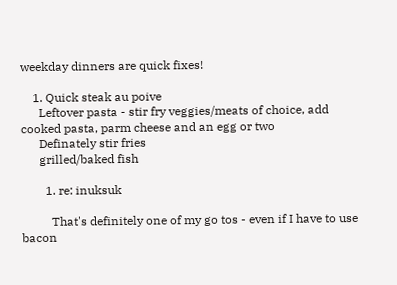weekday dinners are quick fixes!

    1. Quick steak au poive
      Leftover pasta - stir fry veggies/meats of choice, add cooked pasta, parm cheese and an egg or two
      Definately stir fries
      grilled/baked fish

        1. re: inuksuk

          That's definitely one of my go tos - even if I have to use bacon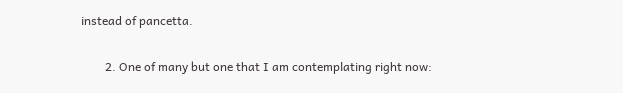instead of pancetta.

        2. One of many but one that I am contemplating right now: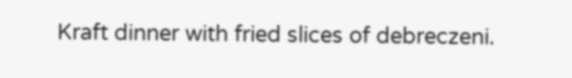Kraft dinner with fried slices of debreczeni.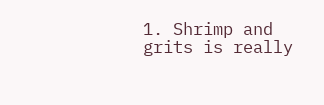1. Shrimp and grits is really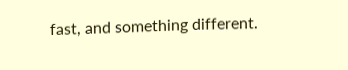fast, and something different.